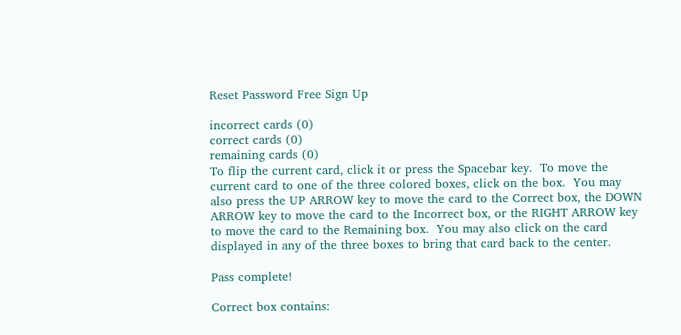Reset Password Free Sign Up

incorrect cards (0)
correct cards (0)
remaining cards (0)
To flip the current card, click it or press the Spacebar key.  To move the current card to one of the three colored boxes, click on the box.  You may also press the UP ARROW key to move the card to the Correct box, the DOWN ARROW key to move the card to the Incorrect box, or the RIGHT ARROW key to move the card to the Remaining box.  You may also click on the card displayed in any of the three boxes to bring that card back to the center.

Pass complete!

Correct box contains: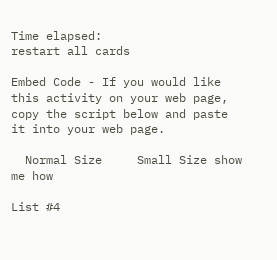Time elapsed:
restart all cards

Embed Code - If you would like this activity on your web page, copy the script below and paste it into your web page.

  Normal Size     Small Size show me how

List #4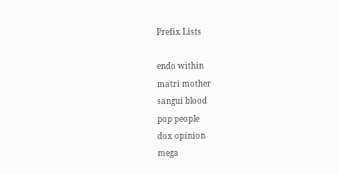Prefix Lists

endo within
matri mother
sangui blood
pop people
dox opinion
mega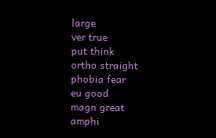large
ver true
put think
ortho straight
phobia fear
eu good
magn great
amphi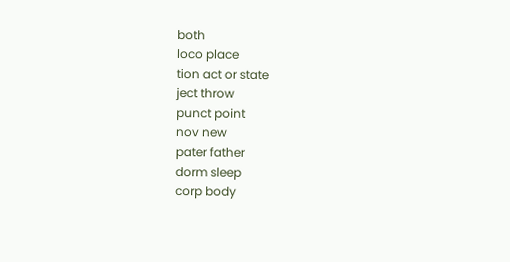both
loco place
tion act or state
ject throw
punct point
nov new
pater father
dorm sleep
corp body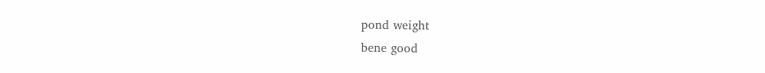pond weight
bene good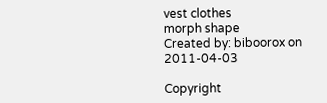vest clothes
morph shape
Created by: biboorox on 2011-04-03

Copyright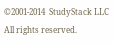©2001-2014  StudyStack LLC   All rights reserved.